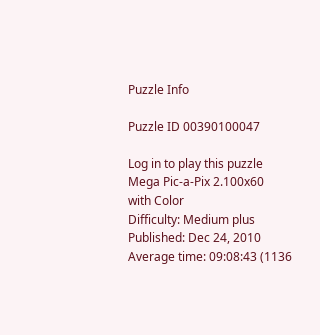Puzzle Info

Puzzle ID 00390100047

Log in to play this puzzle
Mega Pic-a-Pix 2.100x60
with Color
Difficulty: Medium plus
Published: Dec 24, 2010
Average time: 09:08:43 (1136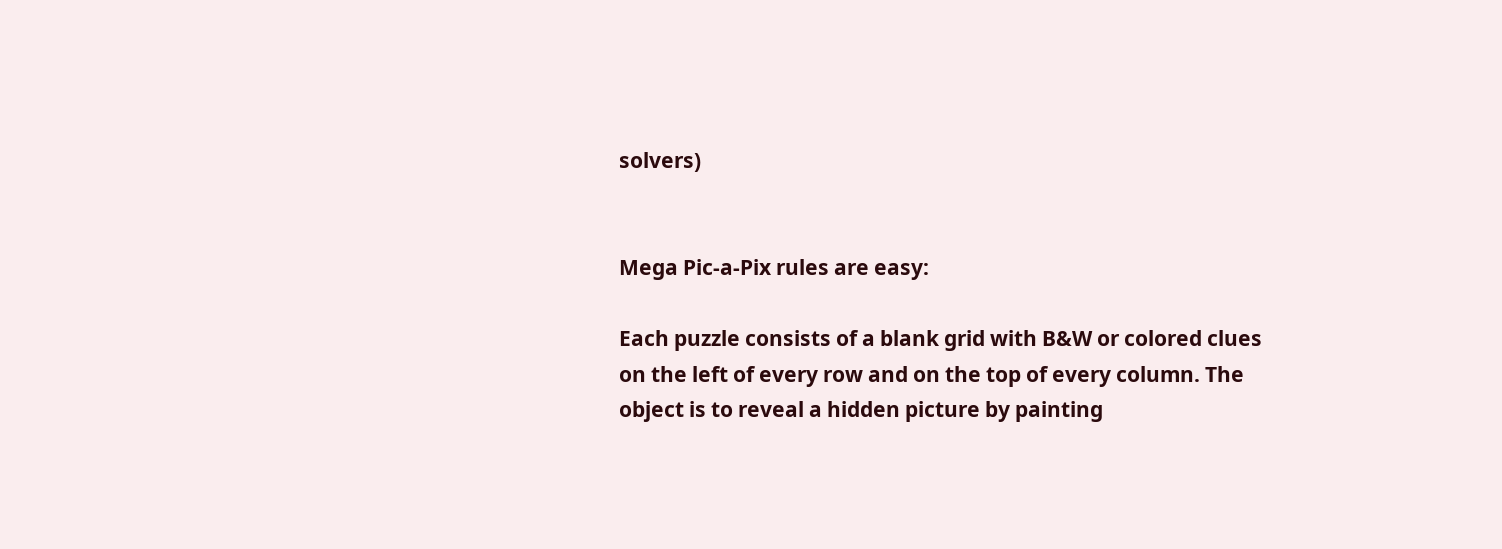solvers)


Mega Pic-a-Pix rules are easy:

Each puzzle consists of a blank grid with B&W or colored clues on the left of every row and on the top of every column. The object is to reveal a hidden picture by painting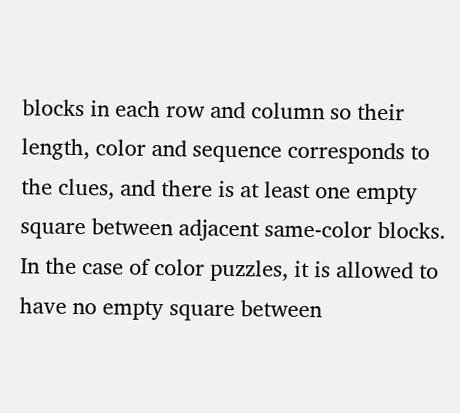blocks in each row and column so their length, color and sequence corresponds to the clues, and there is at least one empty square between adjacent same-color blocks. In the case of color puzzles, it is allowed to have no empty square between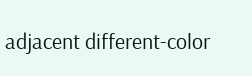adjacent different-color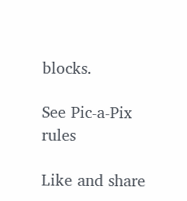blocks.

See Pic-a-Pix rules

Like and share